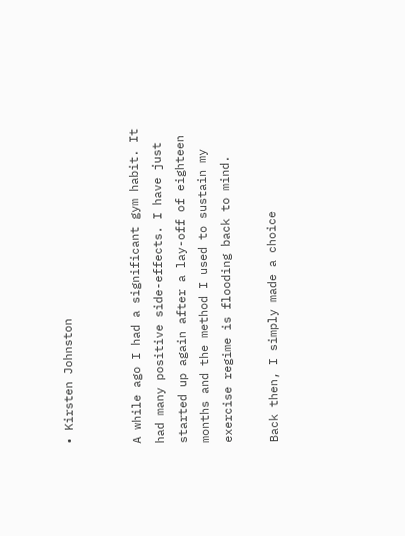• Kirsten Johnston


A while ago I had a significant gym habit. It had many positive side-effects. I have just started up again after a lay-off of eighteen months and the method I used to sustain my exercise regime is flooding back to mind.

Back then, I simply made a choice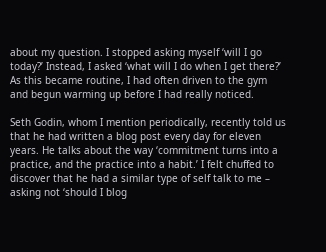about my question. I stopped asking myself ‘will I go today?’ Instead, I asked ‘what will I do when I get there?’ As this became routine, I had often driven to the gym and begun warming up before I had really noticed.

Seth Godin, whom I mention periodically, recently told us that he had written a blog post every day for eleven years. He talks about the way ‘commitment turns into a practice, and the practice into a habit.’ I felt chuffed to discover that he had a similar type of self talk to me – asking not ‘should I blog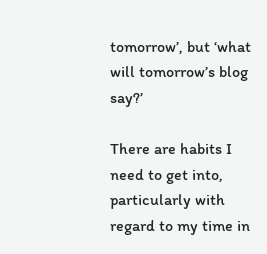tomorrow’, but ‘what will tomorrow’s blog say?’

There are habits I need to get into, particularly with regard to my time in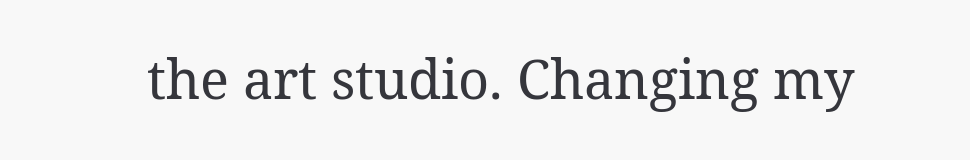the art studio. Changing my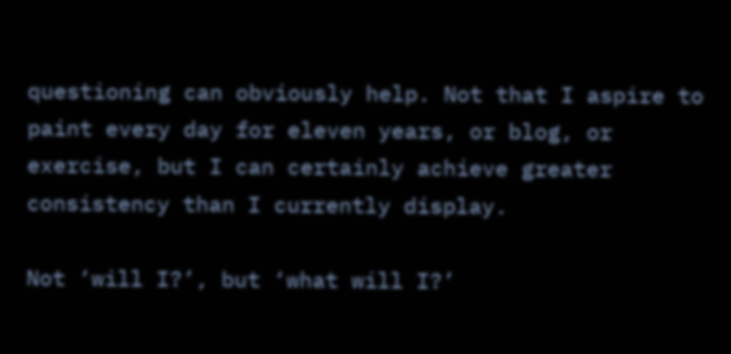questioning can obviously help. Not that I aspire to paint every day for eleven years, or blog, or exercise, but I can certainly achieve greater consistency than I currently display.

Not ‘will I?’, but ‘what will I?’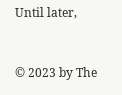Until later,



© 2023 by The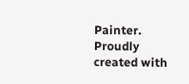Painter. Proudly created with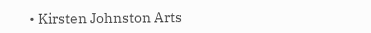• Kirsten Johnston Arts